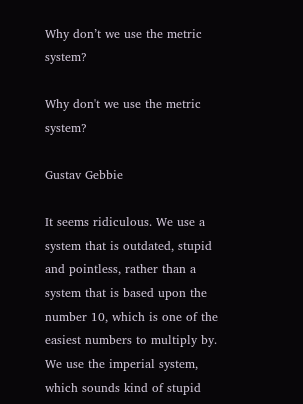Why don’t we use the metric system?

Why don't we use the metric system?

Gustav Gebbie

It seems ridiculous. We use a system that is outdated, stupid and pointless, rather than a system that is based upon the number 10, which is one of the easiest numbers to multiply by. We use the imperial system, which sounds kind of stupid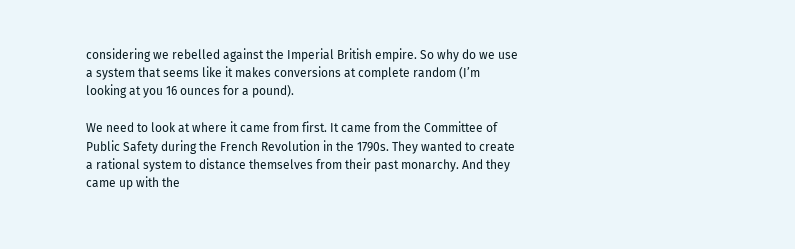considering we rebelled against the Imperial British empire. So why do we use a system that seems like it makes conversions at complete random (I’m looking at you 16 ounces for a pound).

We need to look at where it came from first. It came from the Committee of Public Safety during the French Revolution in the 1790s. They wanted to create a rational system to distance themselves from their past monarchy. And they came up with the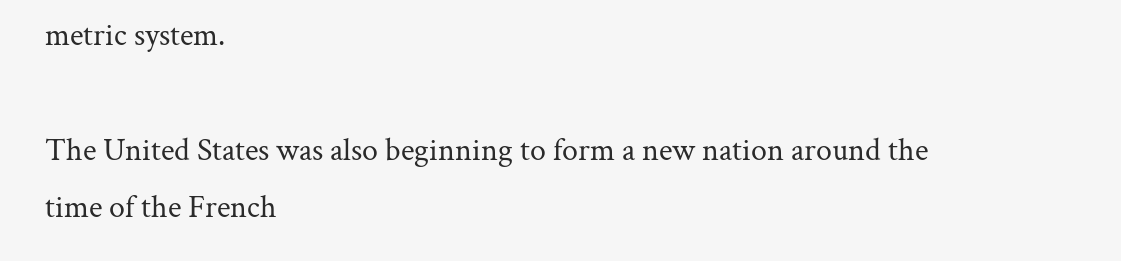metric system.

The United States was also beginning to form a new nation around the time of the French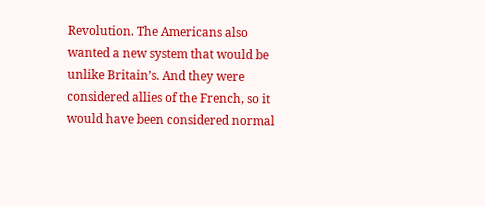Revolution. The Americans also wanted a new system that would be unlike Britain’s. And they were considered allies of the French, so it would have been considered normal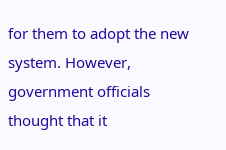for them to adopt the new system. However, government officials thought that it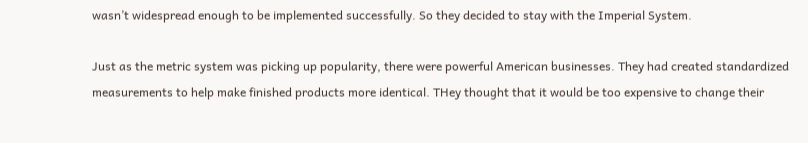wasn’t widespread enough to be implemented successfully. So they decided to stay with the Imperial System.

Just as the metric system was picking up popularity, there were powerful American businesses. They had created standardized measurements to help make finished products more identical. THey thought that it would be too expensive to change their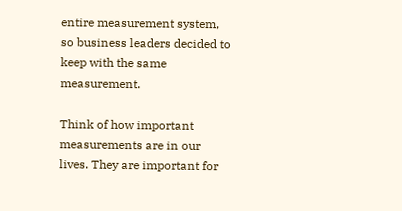entire measurement system, so business leaders decided to keep with the same measurement.

Think of how important measurements are in our lives. They are important for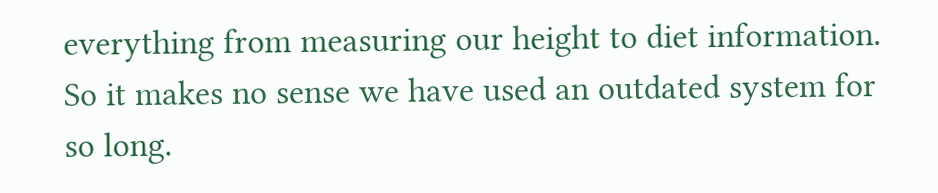everything from measuring our height to diet information. So it makes no sense we have used an outdated system for so long.